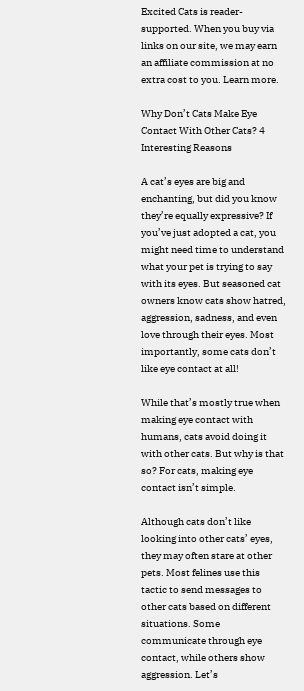Excited Cats is reader-supported. When you buy via links on our site, we may earn an affiliate commission at no extra cost to you. Learn more.

Why Don’t Cats Make Eye Contact With Other Cats? 4 Interesting Reasons

A cat’s eyes are big and enchanting, but did you know they’re equally expressive? If you’ve just adopted a cat, you might need time to understand what your pet is trying to say with its eyes. But seasoned cat owners know cats show hatred, aggression, sadness, and even love through their eyes. Most importantly, some cats don’t like eye contact at all!

While that’s mostly true when making eye contact with humans, cats avoid doing it with other cats. But why is that so? For cats, making eye contact isn’t simple.

Although cats don’t like looking into other cats’ eyes, they may often stare at other pets. Most felines use this tactic to send messages to other cats based on different situations. Some communicate through eye contact, while others show aggression. Let’s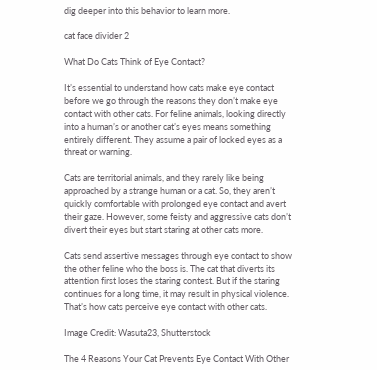dig deeper into this behavior to learn more.

cat face divider 2

What Do Cats Think of Eye Contact?

It’s essential to understand how cats make eye contact before we go through the reasons they don’t make eye contact with other cats. For feline animals, looking directly into a human’s or another cat’s eyes means something entirely different. They assume a pair of locked eyes as a threat or warning.

Cats are territorial animals, and they rarely like being approached by a strange human or a cat. So, they aren’t quickly comfortable with prolonged eye contact and avert their gaze. However, some feisty and aggressive cats don’t divert their eyes but start staring at other cats more.

Cats send assertive messages through eye contact to show the other feline who the boss is. The cat that diverts its attention first loses the staring contest. But if the staring continues for a long time, it may result in physical violence. That’s how cats perceive eye contact with other cats.

Image Credit: Wasuta23, Shutterstock

The 4 Reasons Your Cat Prevents Eye Contact With Other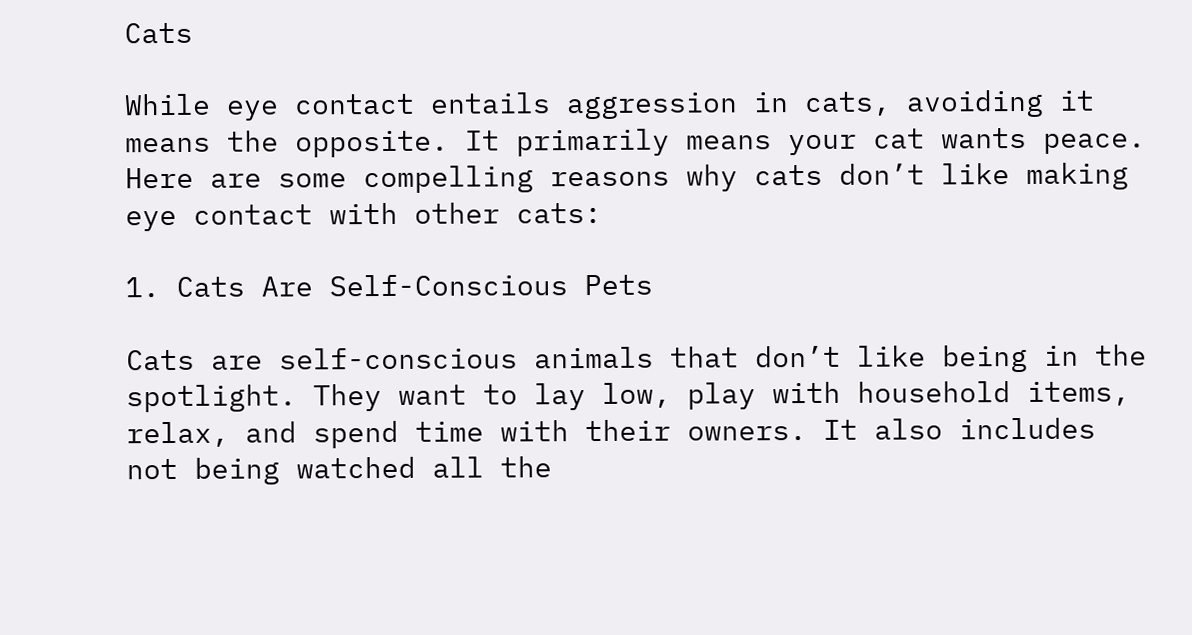Cats

While eye contact entails aggression in cats, avoiding it means the opposite. It primarily means your cat wants peace. Here are some compelling reasons why cats don’t like making eye contact with other cats:

1. Cats Are Self-Conscious Pets

Cats are self-conscious animals that don’t like being in the spotlight. They want to lay low, play with household items, relax, and spend time with their owners. It also includes not being watched all the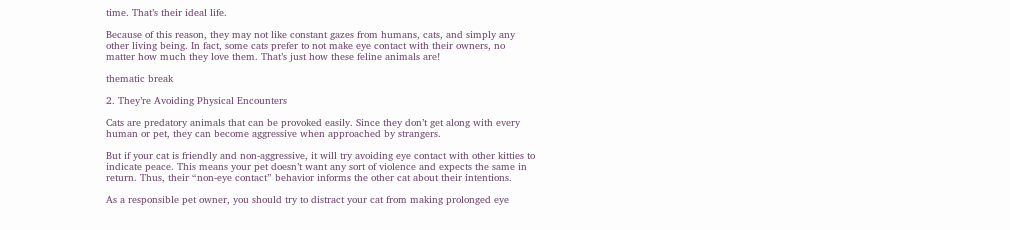time. That’s their ideal life.

Because of this reason, they may not like constant gazes from humans, cats, and simply any other living being. In fact, some cats prefer to not make eye contact with their owners, no matter how much they love them. That’s just how these feline animals are!

thematic break

2. They’re Avoiding Physical Encounters

Cats are predatory animals that can be provoked easily. Since they don’t get along with every human or pet, they can become aggressive when approached by strangers.

But if your cat is friendly and non-aggressive, it will try avoiding eye contact with other kitties to indicate peace. This means your pet doesn’t want any sort of violence and expects the same in return. Thus, their “non-eye contact” behavior informs the other cat about their intentions.

As a responsible pet owner, you should try to distract your cat from making prolonged eye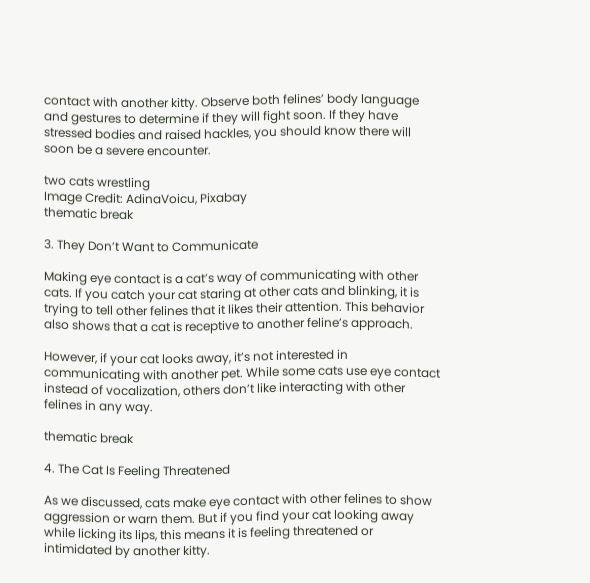contact with another kitty. Observe both felines’ body language and gestures to determine if they will fight soon. If they have stressed bodies and raised hackles, you should know there will soon be a severe encounter.

two cats wrestling
Image Credit: AdinaVoicu, Pixabay
thematic break

3. They Don’t Want to Communicate

Making eye contact is a cat’s way of communicating with other cats. If you catch your cat staring at other cats and blinking, it is trying to tell other felines that it likes their attention. This behavior also shows that a cat is receptive to another feline’s approach.

However, if your cat looks away, it’s not interested in communicating with another pet. While some cats use eye contact instead of vocalization, others don’t like interacting with other felines in any way.

thematic break

4. The Cat Is Feeling Threatened

As we discussed, cats make eye contact with other felines to show aggression or warn them. But if you find your cat looking away while licking its lips, this means it is feeling threatened or intimidated by another kitty.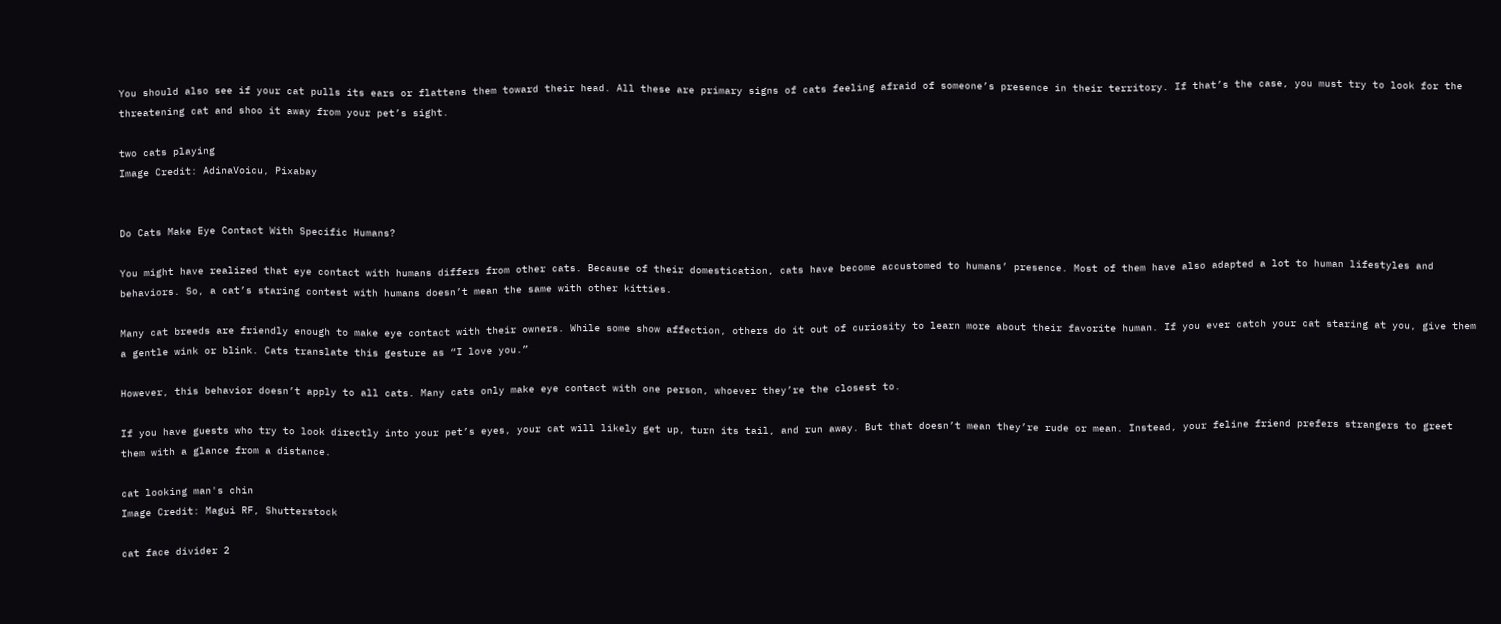You should also see if your cat pulls its ears or flattens them toward their head. All these are primary signs of cats feeling afraid of someone’s presence in their territory. If that’s the case, you must try to look for the threatening cat and shoo it away from your pet’s sight.

two cats playing
Image Credit: AdinaVoicu, Pixabay


Do Cats Make Eye Contact With Specific Humans?

You might have realized that eye contact with humans differs from other cats. Because of their domestication, cats have become accustomed to humans’ presence. Most of them have also adapted a lot to human lifestyles and behaviors. So, a cat’s staring contest with humans doesn’t mean the same with other kitties.

Many cat breeds are friendly enough to make eye contact with their owners. While some show affection, others do it out of curiosity to learn more about their favorite human. If you ever catch your cat staring at you, give them a gentle wink or blink. Cats translate this gesture as “I love you.”

However, this behavior doesn’t apply to all cats. Many cats only make eye contact with one person, whoever they’re the closest to.

If you have guests who try to look directly into your pet’s eyes, your cat will likely get up, turn its tail, and run away. But that doesn’t mean they’re rude or mean. Instead, your feline friend prefers strangers to greet them with a glance from a distance.

cat looking man's chin
Image Credit: Magui RF, Shutterstock

cat face divider 2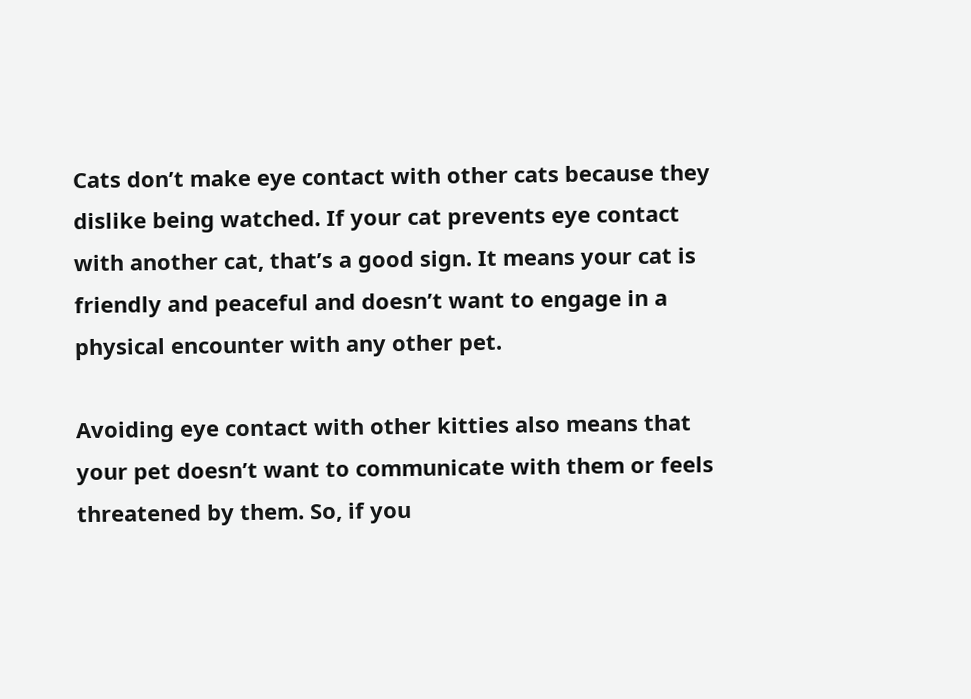Cats don’t make eye contact with other cats because they dislike being watched. If your cat prevents eye contact with another cat, that’s a good sign. It means your cat is friendly and peaceful and doesn’t want to engage in a physical encounter with any other pet.

Avoiding eye contact with other kitties also means that your pet doesn’t want to communicate with them or feels threatened by them. So, if you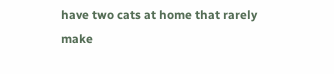have two cats at home that rarely make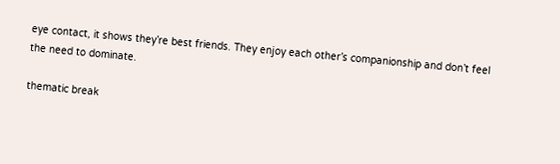eye contact, it shows they’re best friends. They enjoy each other’s companionship and don’t feel the need to dominate.

thematic break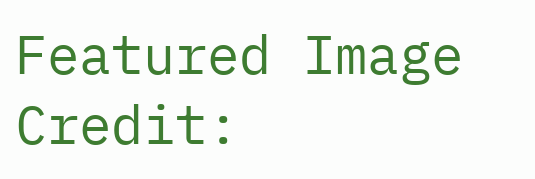Featured Image Credit: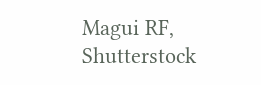Magui RF, Shutterstock